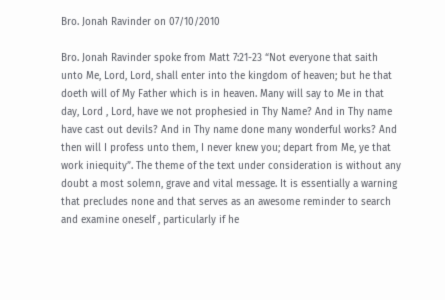Bro. Jonah Ravinder on 07/10/2010

Bro. Jonah Ravinder spoke from Matt 7:21-23 “Not everyone that saith unto Me, Lord, Lord, shall enter into the kingdom of heaven; but he that doeth will of My Father which is in heaven. Many will say to Me in that day, Lord , Lord, have we not prophesied in Thy Name? And in Thy name have cast out devils? And in Thy name done many wonderful works? And then will I profess unto them, I never knew you; depart from Me, ye that work iniequity”. The theme of the text under consideration is without any doubt a most solemn, grave and vital message. It is essentially a warning that precludes none and that serves as an awesome reminder to search and examine oneself , particularly if he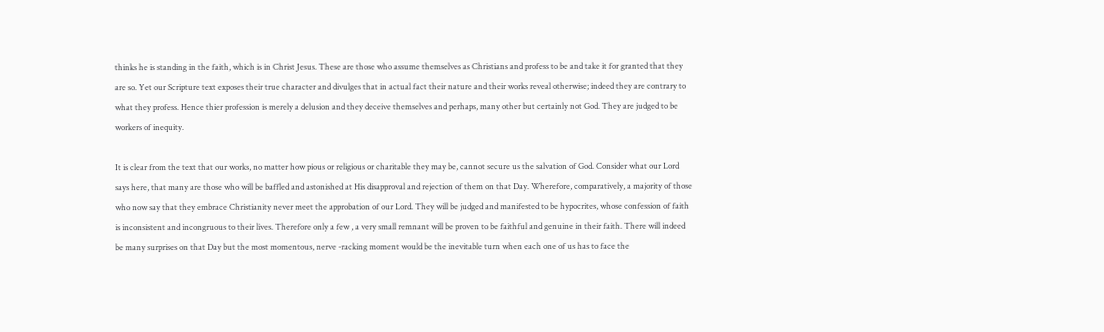thinks he is standing in the faith, which is in Christ Jesus. These are those who assume themselves as Christians and profess to be and take it for granted that they are so. Yet our Scripture text exposes their true character and divulges that in actual fact their nature and their works reveal otherwise; indeed they are contrary to what they profess. Hence thier profession is merely a delusion and they deceive themselves and perhaps, many other but certainly not God. They are judged to be workers of inequity.

It is clear from the text that our works, no matter how pious or religious or charitable they may be, cannot secure us the salvation of God. Consider what our Lord says here, that many are those who will be baffled and astonished at His disapproval and rejection of them on that Day. Wherefore, comparatively, a majority of those who now say that they embrace Christianity never meet the approbation of our Lord. They will be judged and manifested to be hypocrites, whose confession of faith is inconsistent and incongruous to their lives. Therefore only a few , a very small remnant will be proven to be faithful and genuine in their faith. There will indeed be many surprises on that Day but the most momentous, nerve -racking moment would be the inevitable turn when each one of us has to face the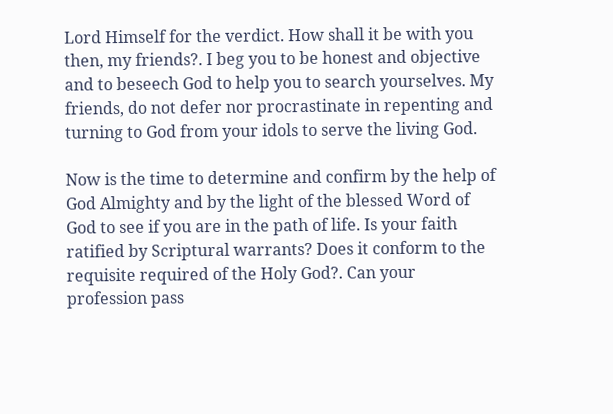Lord Himself for the verdict. How shall it be with you then, my friends?. I beg you to be honest and objective and to beseech God to help you to search yourselves. My friends, do not defer nor procrastinate in repenting and turning to God from your idols to serve the living God.

Now is the time to determine and confirm by the help of God Almighty and by the light of the blessed Word of God to see if you are in the path of life. Is your faith ratified by Scriptural warrants? Does it conform to the requisite required of the Holy God?. Can your profession pass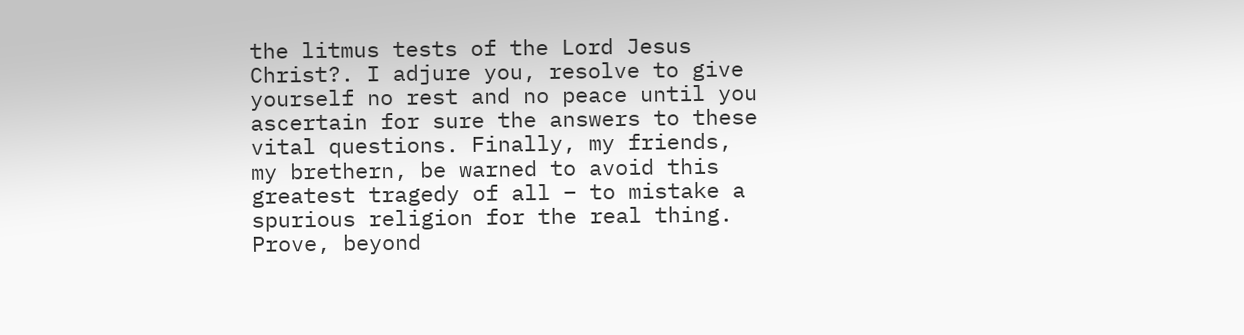the litmus tests of the Lord Jesus Christ?. I adjure you, resolve to give yourself no rest and no peace until you ascertain for sure the answers to these vital questions. Finally, my friends, my brethern, be warned to avoid this greatest tragedy of all – to mistake a spurious religion for the real thing. Prove, beyond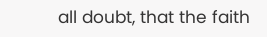all doubt, that the faith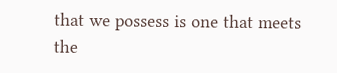that we possess is one that meets the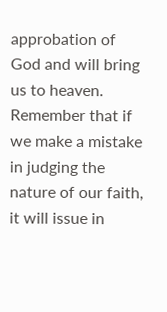approbation of God and will bring us to heaven. Remember that if we make a mistake in judging the nature of our faith, it will issue in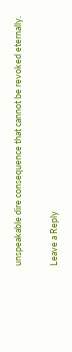unspeakable dire consequence that cannot be revoked eternally.

Leave a Reply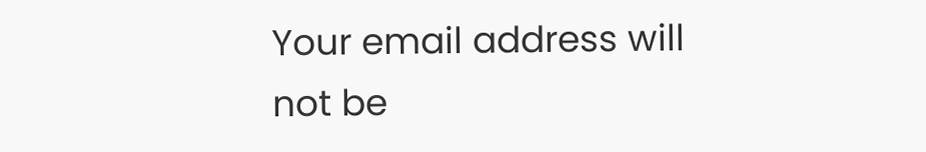Your email address will not be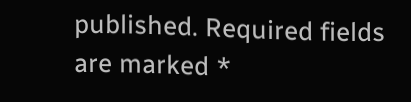published. Required fields are marked *